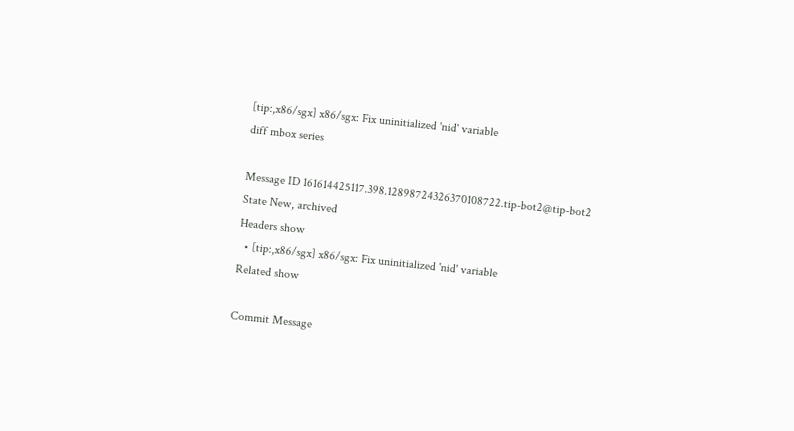[tip:,x86/sgx] x86/sgx: Fix uninitialized 'nid' variable
diff mbox series

Message ID 161614425117.398.12898724326370108722.tip-bot2@tip-bot2
State New, archived
Headers show
  • [tip:,x86/sgx] x86/sgx: Fix uninitialized 'nid' variable
Related show

Commit Message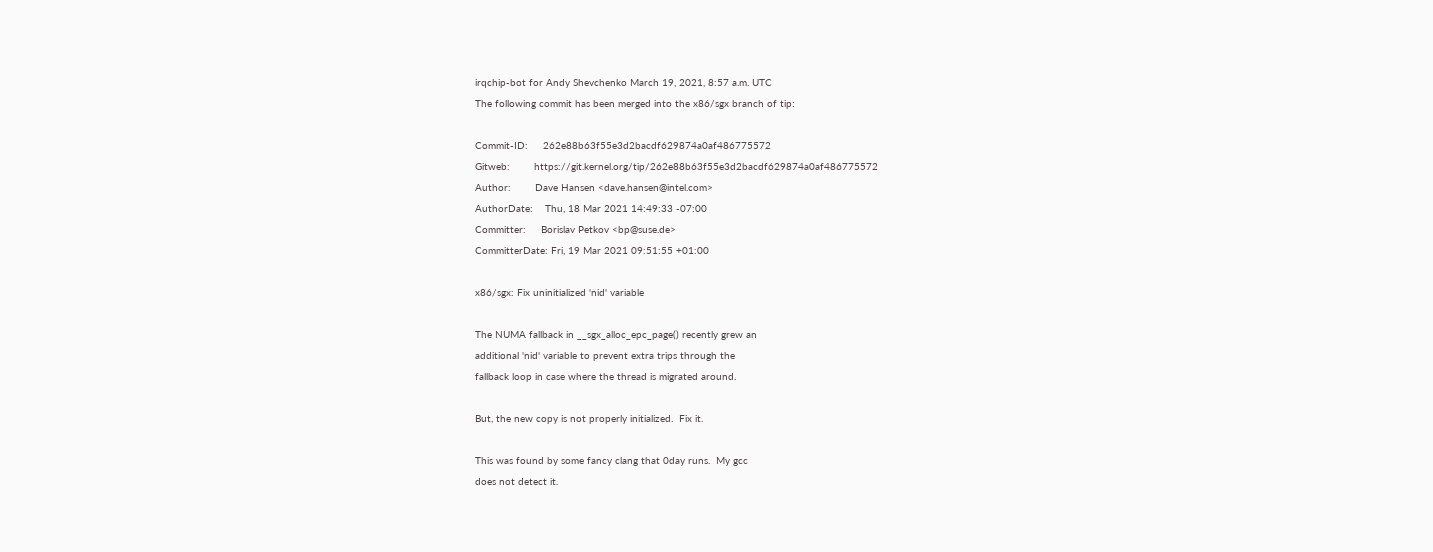irqchip-bot for Andy Shevchenko March 19, 2021, 8:57 a.m. UTC
The following commit has been merged into the x86/sgx branch of tip:

Commit-ID:     262e88b63f55e3d2bacdf629874a0af486775572
Gitweb:        https://git.kernel.org/tip/262e88b63f55e3d2bacdf629874a0af486775572
Author:        Dave Hansen <dave.hansen@intel.com>
AuthorDate:    Thu, 18 Mar 2021 14:49:33 -07:00
Committer:     Borislav Petkov <bp@suse.de>
CommitterDate: Fri, 19 Mar 2021 09:51:55 +01:00

x86/sgx: Fix uninitialized 'nid' variable

The NUMA fallback in __sgx_alloc_epc_page() recently grew an
additional 'nid' variable to prevent extra trips through the
fallback loop in case where the thread is migrated around.

But, the new copy is not properly initialized.  Fix it.

This was found by some fancy clang that 0day runs.  My gcc
does not detect it.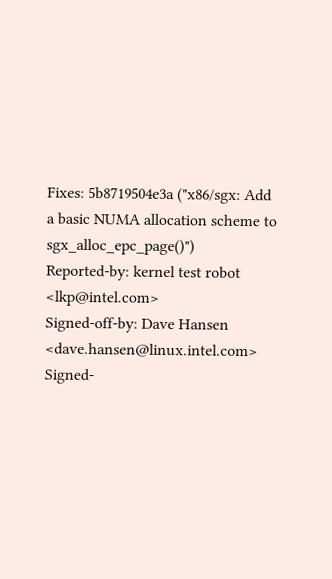Fixes: 5b8719504e3a ("x86/sgx: Add a basic NUMA allocation scheme to sgx_alloc_epc_page()")
Reported-by: kernel test robot <lkp@intel.com>
Signed-off-by: Dave Hansen <dave.hansen@linux.intel.com>
Signed-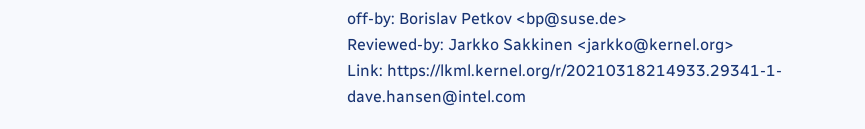off-by: Borislav Petkov <bp@suse.de>
Reviewed-by: Jarkko Sakkinen <jarkko@kernel.org>
Link: https://lkml.kernel.org/r/20210318214933.29341-1-dave.hansen@intel.com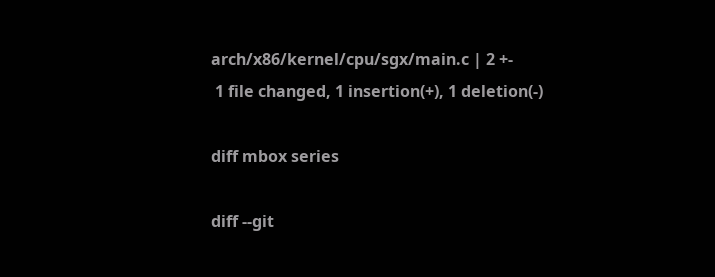arch/x86/kernel/cpu/sgx/main.c | 2 +-
 1 file changed, 1 insertion(+), 1 deletion(-)

diff mbox series

diff --git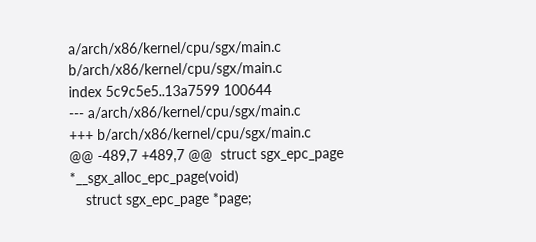a/arch/x86/kernel/cpu/sgx/main.c b/arch/x86/kernel/cpu/sgx/main.c
index 5c9c5e5..13a7599 100644
--- a/arch/x86/kernel/cpu/sgx/main.c
+++ b/arch/x86/kernel/cpu/sgx/main.c
@@ -489,7 +489,7 @@  struct sgx_epc_page *__sgx_alloc_epc_page(void)
    struct sgx_epc_page *page;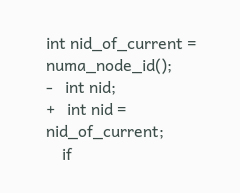int nid_of_current = numa_node_id();
-   int nid;
+   int nid = nid_of_current;
    if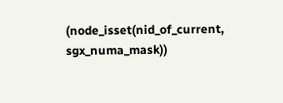(node_isset(nid_of_current, sgx_numa_mask))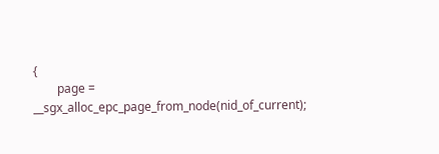{
        page = __sgx_alloc_epc_page_from_node(nid_of_current);